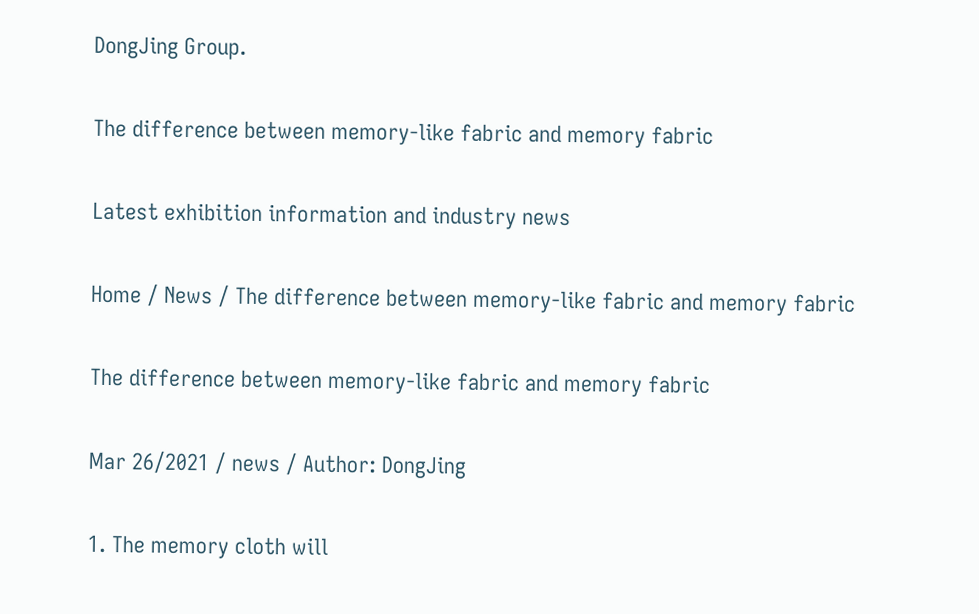DongJing Group.

The difference between memory-like fabric and memory fabric

Latest exhibition information and industry news

Home / News / The difference between memory-like fabric and memory fabric

The difference between memory-like fabric and memory fabric

Mar 26/2021 / news / Author: DongJing

1. The memory cloth will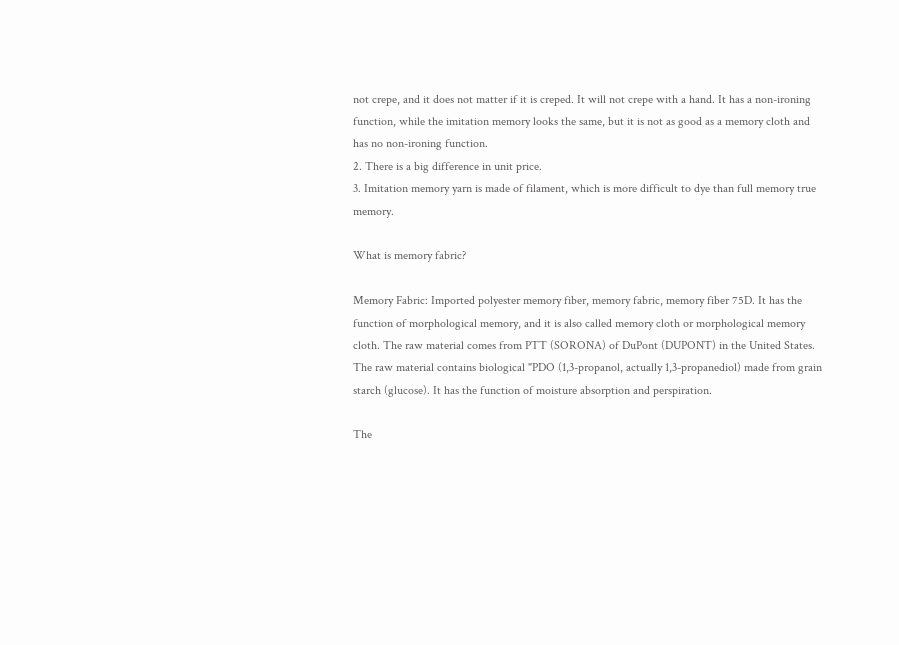not crepe, and it does not matter if it is creped. It will not crepe with a hand. It has a non-ironing function, while the imitation memory looks the same, but it is not as good as a memory cloth and has no non-ironing function.
2. There is a big difference in unit price.
3. Imitation memory yarn is made of filament, which is more difficult to dye than full memory true memory.

What is memory fabric?

Memory Fabric: Imported polyester memory fiber, memory fabric, memory fiber 75D. It has the function of morphological memory, and it is also called memory cloth or morphological memory cloth. The raw material comes from PTT (SORONA) of DuPont (DUPONT) in the United States. The raw material contains biological "PDO (1,3-propanol, actually 1,3-propanediol) made from grain starch (glucose). It has the function of moisture absorption and perspiration.

The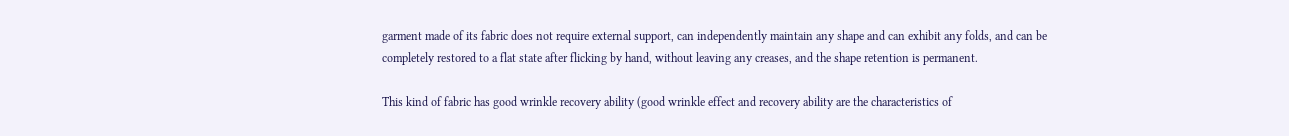garment made of its fabric does not require external support, can independently maintain any shape and can exhibit any folds, and can be completely restored to a flat state after flicking by hand, without leaving any creases, and the shape retention is permanent.

This kind of fabric has good wrinkle recovery ability (good wrinkle effect and recovery ability are the characteristics of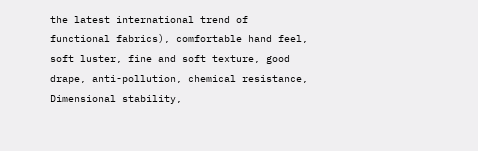the latest international trend of functional fabrics), comfortable hand feel, soft luster, fine and soft texture, good drape, anti-pollution, chemical resistance, Dimensional stability,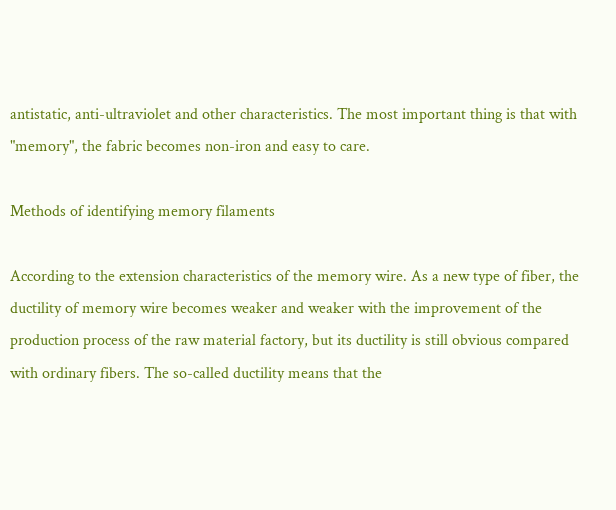antistatic, anti-ultraviolet and other characteristics. The most important thing is that with "memory", the fabric becomes non-iron and easy to care.

Methods of identifying memory filaments

According to the extension characteristics of the memory wire. As a new type of fiber, the ductility of memory wire becomes weaker and weaker with the improvement of the production process of the raw material factory, but its ductility is still obvious compared with ordinary fibers. The so-called ductility means that the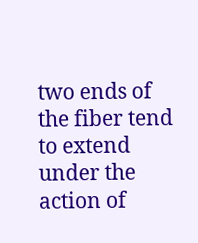two ends of the fiber tend to extend under the action of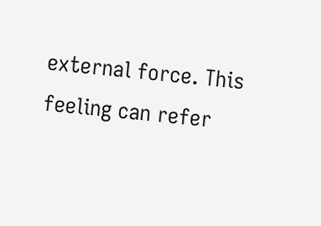external force. This feeling can refer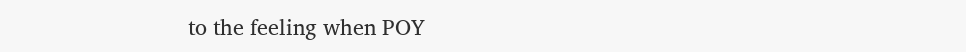to the feeling when POY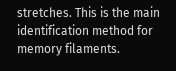stretches. This is the main identification method for memory filaments.